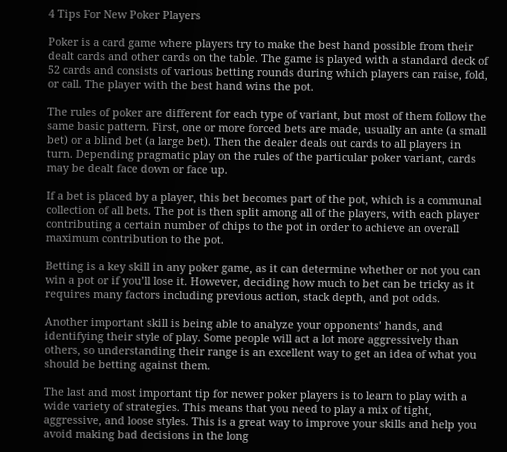4 Tips For New Poker Players

Poker is a card game where players try to make the best hand possible from their dealt cards and other cards on the table. The game is played with a standard deck of 52 cards and consists of various betting rounds during which players can raise, fold, or call. The player with the best hand wins the pot.

The rules of poker are different for each type of variant, but most of them follow the same basic pattern. First, one or more forced bets are made, usually an ante (a small bet) or a blind bet (a large bet). Then the dealer deals out cards to all players in turn. Depending pragmatic play on the rules of the particular poker variant, cards may be dealt face down or face up.

If a bet is placed by a player, this bet becomes part of the pot, which is a communal collection of all bets. The pot is then split among all of the players, with each player contributing a certain number of chips to the pot in order to achieve an overall maximum contribution to the pot.

Betting is a key skill in any poker game, as it can determine whether or not you can win a pot or if you’ll lose it. However, deciding how much to bet can be tricky as it requires many factors including previous action, stack depth, and pot odds.

Another important skill is being able to analyze your opponents’ hands, and identifying their style of play. Some people will act a lot more aggressively than others, so understanding their range is an excellent way to get an idea of what you should be betting against them.

The last and most important tip for newer poker players is to learn to play with a wide variety of strategies. This means that you need to play a mix of tight, aggressive, and loose styles. This is a great way to improve your skills and help you avoid making bad decisions in the long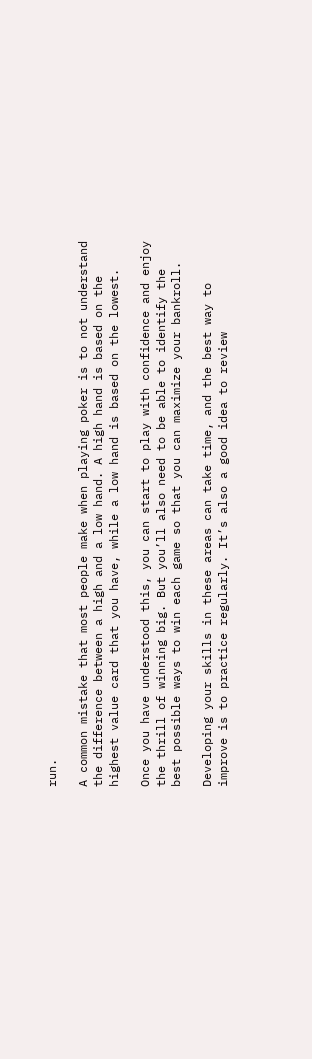run.

A common mistake that most people make when playing poker is to not understand the difference between a high and a low hand. A high hand is based on the highest value card that you have, while a low hand is based on the lowest.

Once you have understood this, you can start to play with confidence and enjoy the thrill of winning big. But you’ll also need to be able to identify the best possible ways to win each game so that you can maximize your bankroll.

Developing your skills in these areas can take time, and the best way to improve is to practice regularly. It’s also a good idea to review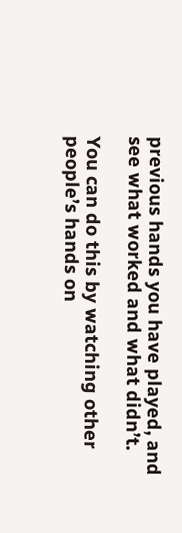previous hands you have played, and see what worked and what didn’t.

You can do this by watching other people’s hands on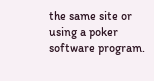the same site or using a poker software program.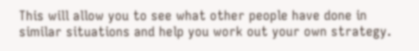This will allow you to see what other people have done in similar situations and help you work out your own strategy.